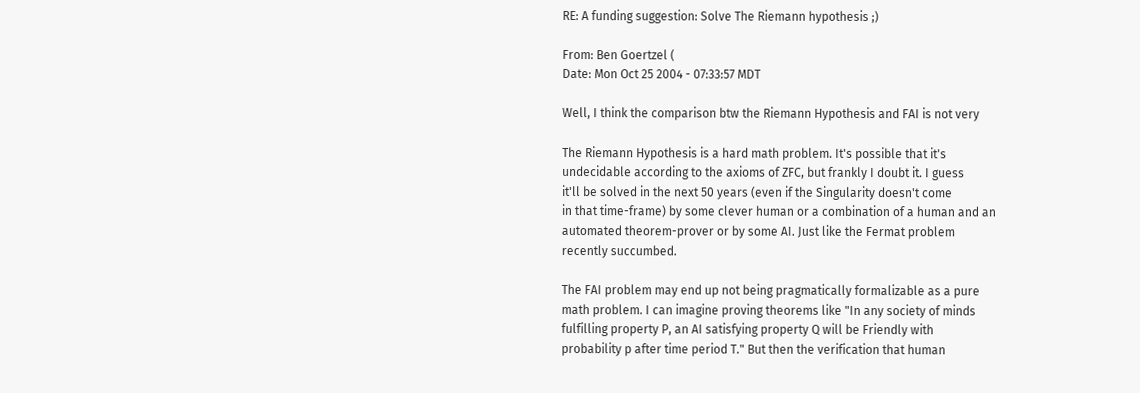RE: A funding suggestion: Solve The Riemann hypothesis ;)

From: Ben Goertzel (
Date: Mon Oct 25 2004 - 07:33:57 MDT

Well, I think the comparison btw the Riemann Hypothesis and FAI is not very

The Riemann Hypothesis is a hard math problem. It's possible that it's
undecidable according to the axioms of ZFC, but frankly I doubt it. I guess
it'll be solved in the next 50 years (even if the Singularity doesn't come
in that time-frame) by some clever human or a combination of a human and an
automated theorem-prover or by some AI. Just like the Fermat problem
recently succumbed.

The FAI problem may end up not being pragmatically formalizable as a pure
math problem. I can imagine proving theorems like "In any society of minds
fulfilling property P, an AI satisfying property Q will be Friendly with
probability p after time period T." But then the verification that human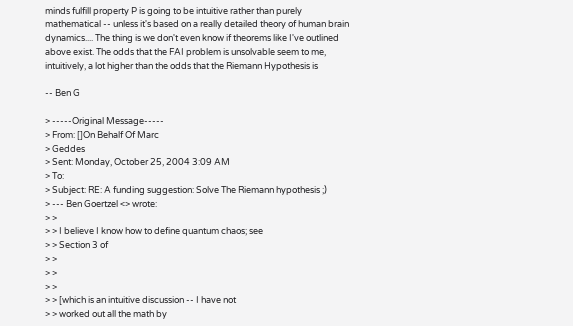minds fulfill property P is going to be intuitive rather than purely
mathematical -- unless it's based on a really detailed theory of human brain
dynamics.... The thing is we don't even know if theorems like I've outlined
above exist. The odds that the FAI problem is unsolvable seem to me,
intuitively, a lot higher than the odds that the Riemann Hypothesis is

-- Ben G

> -----Original Message-----
> From: []On Behalf Of Marc
> Geddes
> Sent: Monday, October 25, 2004 3:09 AM
> To:
> Subject: RE: A funding suggestion: Solve The Riemann hypothesis ;)
> --- Ben Goertzel <> wrote:
> >
> > I believe I know how to define quantum chaos; see
> > Section 3 of
> >
> >
> >
> > [which is an intuitive discussion -- I have not
> > worked out all the math by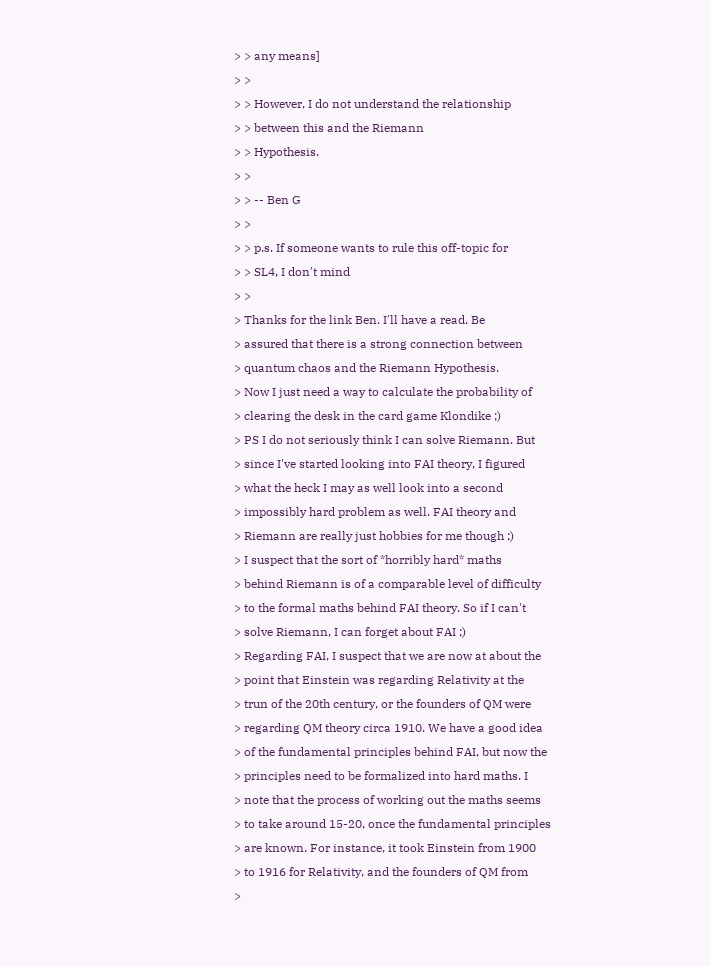> > any means]
> >
> > However, I do not understand the relationship
> > between this and the Riemann
> > Hypothesis.
> >
> > -- Ben G
> >
> > p.s. If someone wants to rule this off-topic for
> > SL4, I don't mind
> >
> Thanks for the link Ben. I'll have a read. Be
> assured that there is a strong connection between
> quantum chaos and the Riemann Hypothesis.
> Now I just need a way to calculate the probability of
> clearing the desk in the card game Klondike ;)
> PS I do not seriously think I can solve Riemann. But
> since I've started looking into FAI theory, I figured
> what the heck I may as well look into a second
> impossibly hard problem as well. FAI theory and
> Riemann are really just hobbies for me though ;)
> I suspect that the sort of *horribly hard* maths
> behind Riemann is of a comparable level of difficulty
> to the formal maths behind FAI theory. So if I can't
> solve Riemann, I can forget about FAI ;)
> Regarding FAI, I suspect that we are now at about the
> point that Einstein was regarding Relativity at the
> trun of the 20th century, or the founders of QM were
> regarding QM theory circa 1910. We have a good idea
> of the fundamental principles behind FAI, but now the
> principles need to be formalized into hard maths. I
> note that the process of working out the maths seems
> to take around 15-20, once the fundamental principles
> are known. For instance, it took Einstein from 1900
> to 1916 for Relativity, and the founders of QM from
>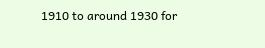1910 to around 1930 for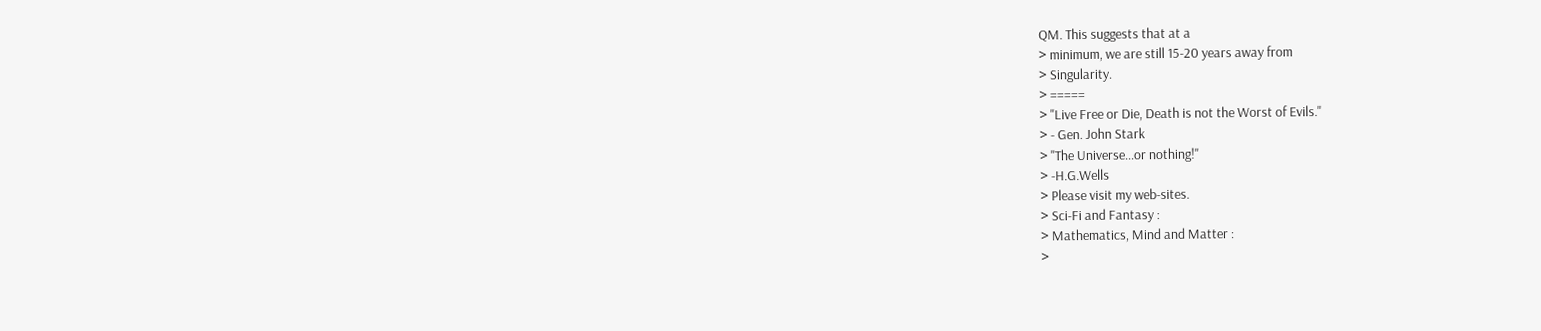QM. This suggests that at a
> minimum, we are still 15-20 years away from
> Singularity.
> =====
> "Live Free or Die, Death is not the Worst of Evils."
> - Gen. John Stark
> "The Universe...or nothing!"
> -H.G.Wells
> Please visit my web-sites.
> Sci-Fi and Fantasy :
> Mathematics, Mind and Matter :
>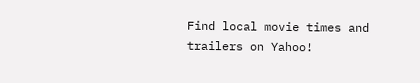Find local movie times and trailers on Yahoo!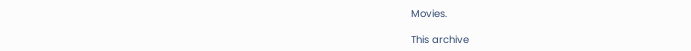Movies.

This archive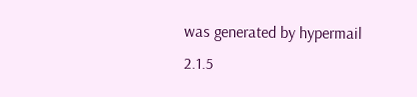was generated by hypermail 2.1.5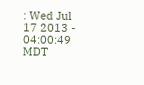: Wed Jul 17 2013 - 04:00:49 MDT